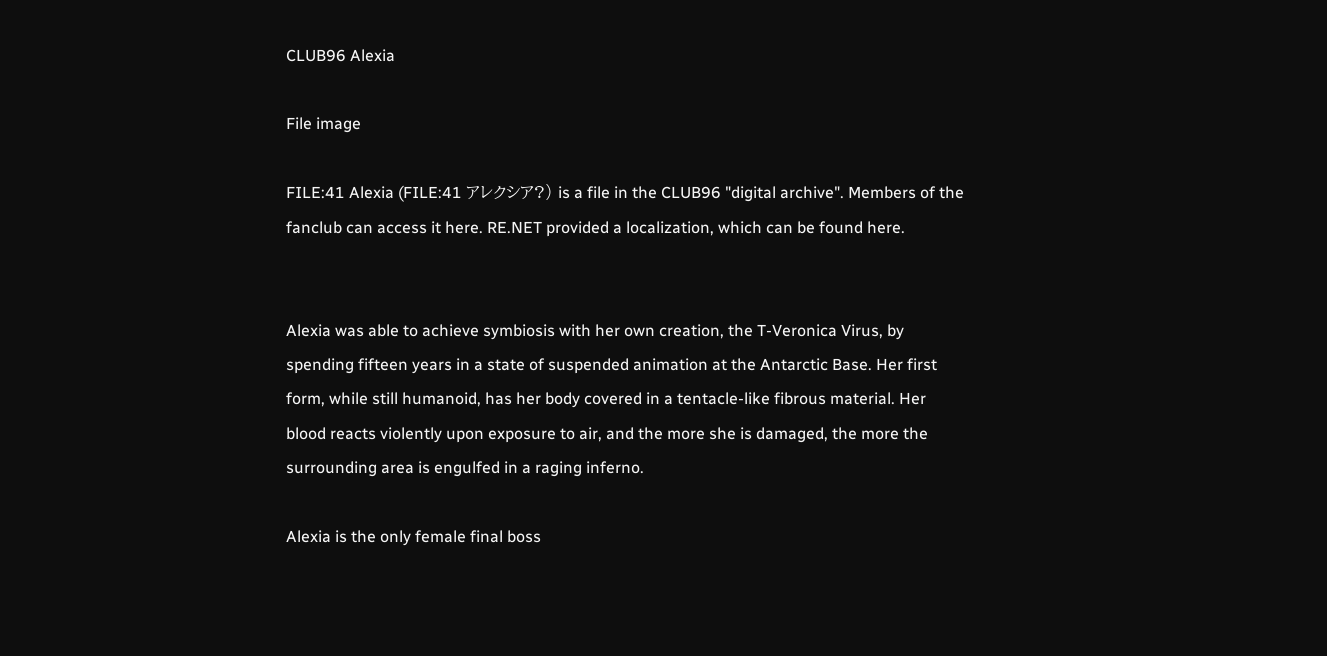CLUB96 Alexia

File image

FILE:41 Alexia (FILE:41 アレクシア?) is a file in the CLUB96 "digital archive". Members of the fanclub can access it here. RE.NET provided a localization, which can be found here.


Alexia was able to achieve symbiosis with her own creation, the T-Veronica Virus, by spending fifteen years in a state of suspended animation at the Antarctic Base. Her first form, while still humanoid, has her body covered in a tentacle-like fibrous material. Her blood reacts violently upon exposure to air, and the more she is damaged, the more the surrounding area is engulfed in a raging inferno.

Alexia is the only female final boss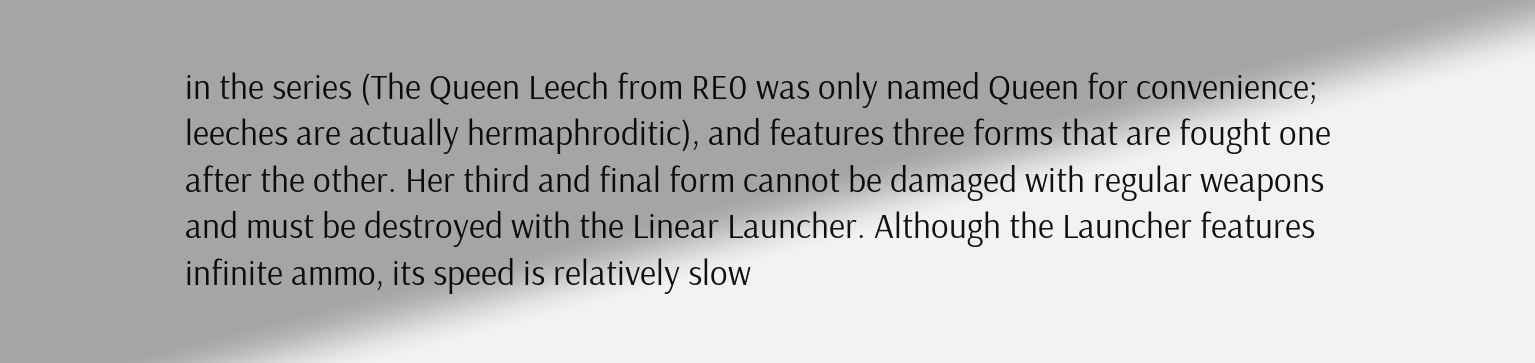in the series (The Queen Leech from RE0 was only named Queen for convenience; leeches are actually hermaphroditic), and features three forms that are fought one after the other. Her third and final form cannot be damaged with regular weapons and must be destroyed with the Linear Launcher. Although the Launcher features infinite ammo, its speed is relatively slow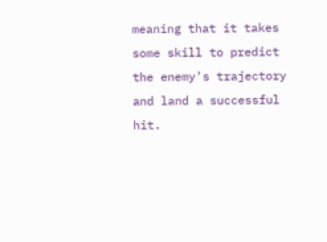meaning that it takes some skill to predict the enemy's trajectory and land a successful hit.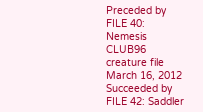Preceded by
FILE 40: Nemesis
CLUB96 creature file
March 16, 2012
Succeeded by
FILE 42: Saddler